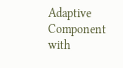Adaptive Component with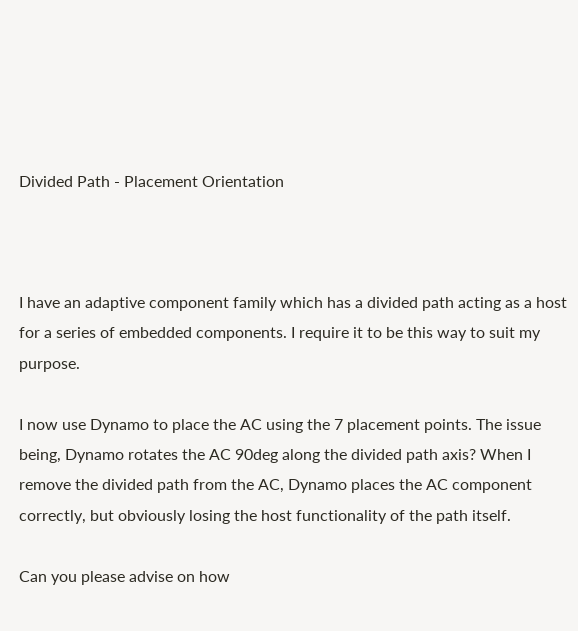Divided Path - Placement Orientation



I have an adaptive component family which has a divided path acting as a host for a series of embedded components. I require it to be this way to suit my purpose.

I now use Dynamo to place the AC using the 7 placement points. The issue being, Dynamo rotates the AC 90deg along the divided path axis? When I remove the divided path from the AC, Dynamo places the AC component correctly, but obviously losing the host functionality of the path itself.

Can you please advise on how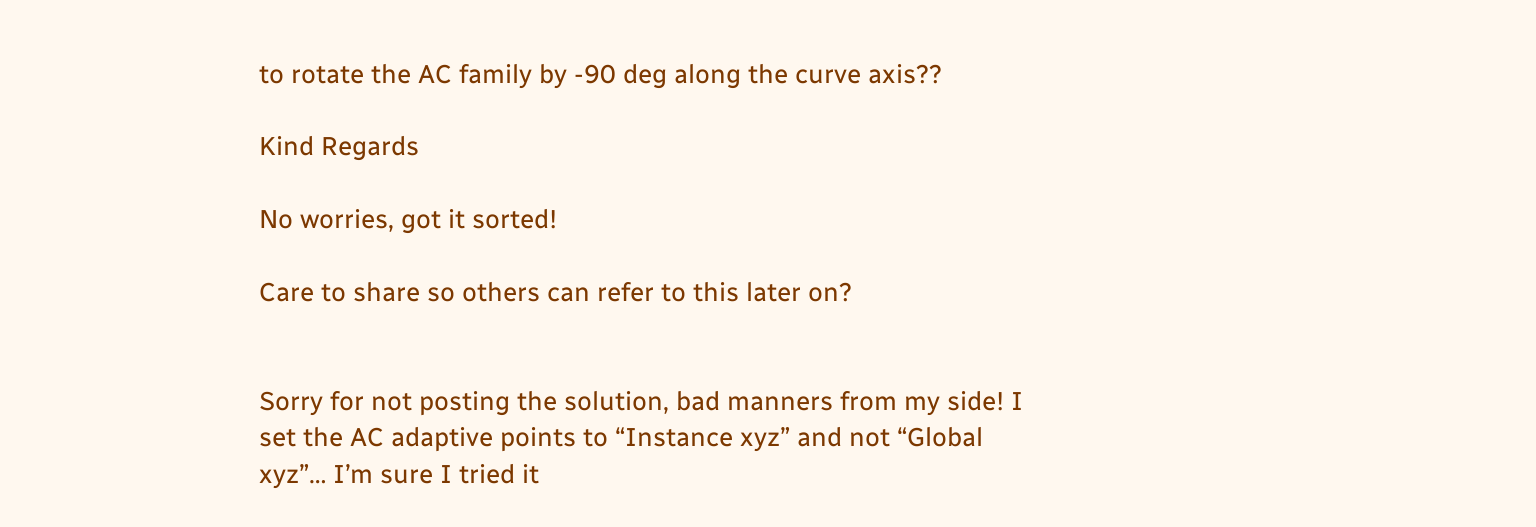to rotate the AC family by -90 deg along the curve axis??

Kind Regards

No worries, got it sorted!

Care to share so others can refer to this later on?


Sorry for not posting the solution, bad manners from my side! I set the AC adaptive points to “Instance xyz” and not “Global xyz”… I’m sure I tried it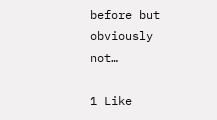before but obviously not…

1 Like